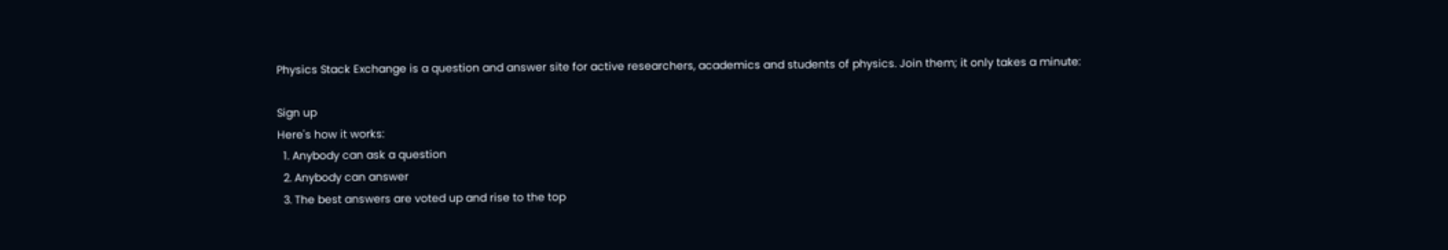Physics Stack Exchange is a question and answer site for active researchers, academics and students of physics. Join them; it only takes a minute:

Sign up
Here's how it works:
  1. Anybody can ask a question
  2. Anybody can answer
  3. The best answers are voted up and rise to the top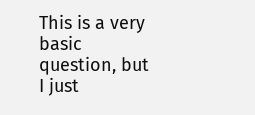This is a very basic question, but I just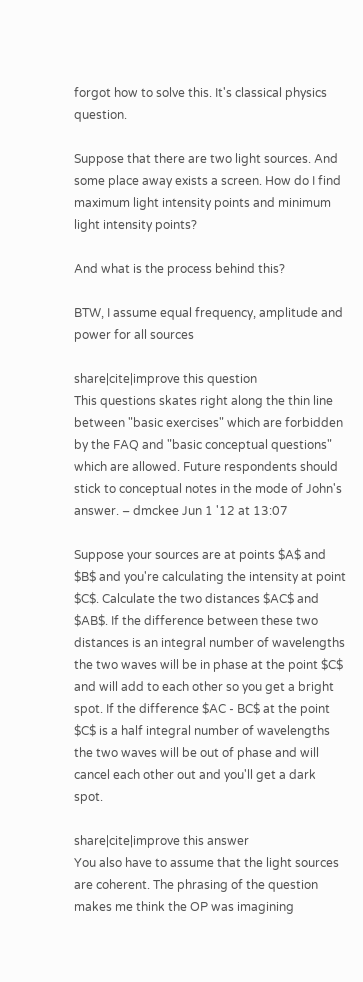forgot how to solve this. It's classical physics question.

Suppose that there are two light sources. And some place away exists a screen. How do I find maximum light intensity points and minimum light intensity points?

And what is the process behind this?

BTW, I assume equal frequency, amplitude and power for all sources

share|cite|improve this question
This questions skates right along the thin line between "basic exercises" which are forbidden by the FAQ and "basic conceptual questions" which are allowed. Future respondents should stick to conceptual notes in the mode of John's answer. – dmckee Jun 1 '12 at 13:07

Suppose your sources are at points $A$ and $B$ and you're calculating the intensity at point $C$. Calculate the two distances $AC$ and $AB$. If the difference between these two distances is an integral number of wavelengths the two waves will be in phase at the point $C$ and will add to each other so you get a bright spot. If the difference $AC - BC$ at the point $C$ is a half integral number of wavelengths the two waves will be out of phase and will cancel each other out and you'll get a dark spot.

share|cite|improve this answer
You also have to assume that the light sources are coherent. The phrasing of the question makes me think the OP was imagining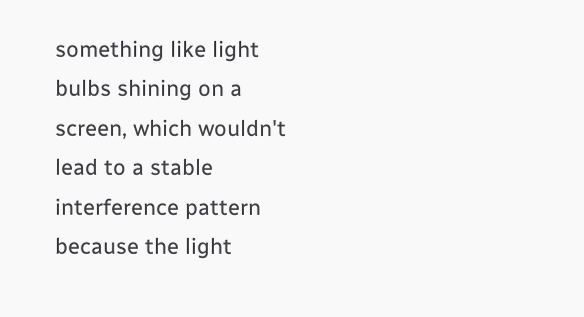something like light bulbs shining on a screen, which wouldn't lead to a stable interference pattern because the light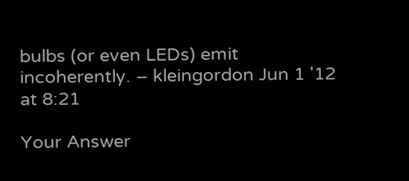bulbs (or even LEDs) emit incoherently. – kleingordon Jun 1 '12 at 8:21

Your Answer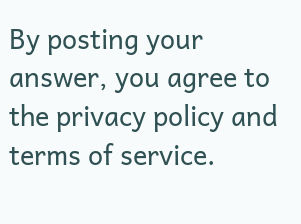By posting your answer, you agree to the privacy policy and terms of service.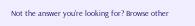Not the answer you're looking for? Browse other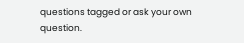questions tagged or ask your own question.